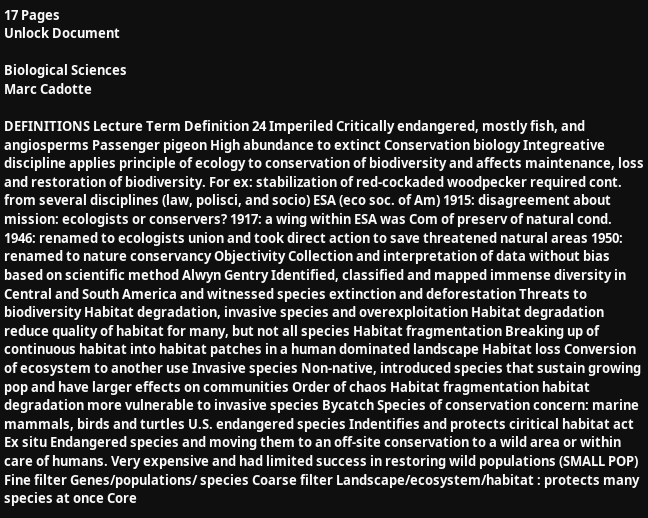17 Pages
Unlock Document

Biological Sciences
Marc Cadotte

DEFINITIONS Lecture Term Definition 24 Imperiled Critically endangered, mostly fish, and angiosperms Passenger pigeon High abundance to extinct Conservation biology Integreative discipline applies principle of ecology to conservation of biodiversity and affects maintenance, loss and restoration of biodiversity. For ex: stabilization of red-cockaded woodpecker required cont. from several disciplines (law, polisci, and socio) ESA (eco soc. of Am) 1915: disagreement about mission: ecologists or conservers? 1917: a wing within ESA was Com of preserv of natural cond. 1946: renamed to ecologists union and took direct action to save threatened natural areas 1950: renamed to nature conservancy Objectivity Collection and interpretation of data without bias based on scientific method Alwyn Gentry Identified, classified and mapped immense diversity in Central and South America and witnessed species extinction and deforestation Threats to biodiversity Habitat degradation, invasive species and overexploitation Habitat degradation reduce quality of habitat for many, but not all species Habitat fragmentation Breaking up of continuous habitat into habitat patches in a human dominated landscape Habitat loss Conversion of ecosystem to another use Invasive species Non-native, introduced species that sustain growing pop and have larger effects on communities Order of chaos Habitat fragmentation habitat degradation more vulnerable to invasive species Bycatch Species of conservation concern: marine mammals, birds and turtles U.S. endangered species Indentifies and protects ciritical habitat act Ex situ Endangered species and moving them to an off-site conservation to a wild area or within care of humans. Very expensive and had limited success in restoring wild populations (SMALL POP) Fine filter Genes/populations/ species Coarse filter Landscape/ecosystem/habitat : protects many species at once Core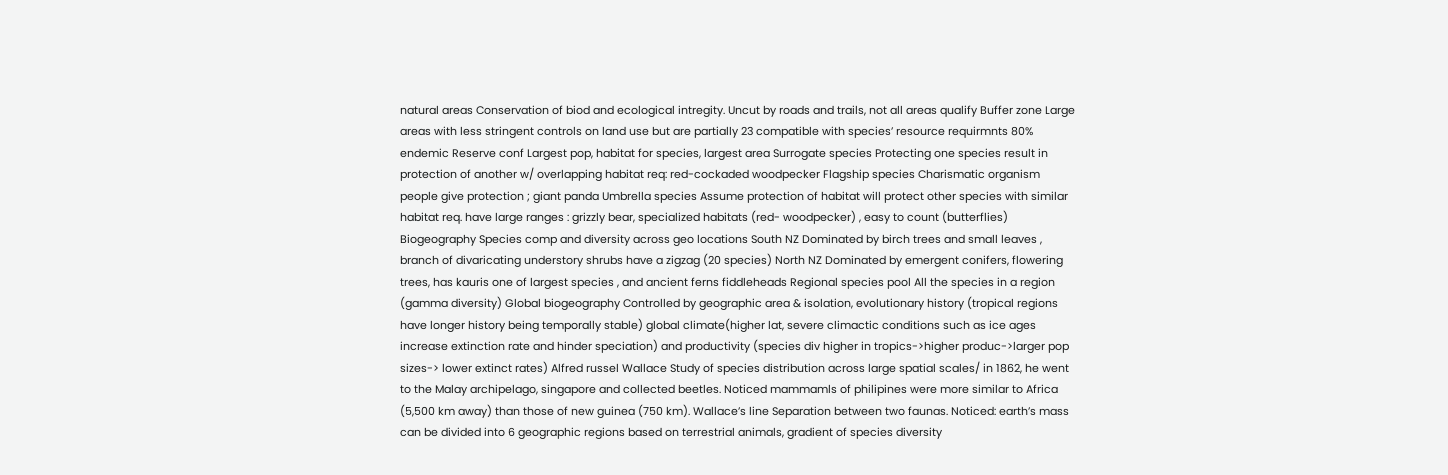natural areas Conservation of biod and ecological intregity. Uncut by roads and trails, not all areas qualify Buffer zone Large areas with less stringent controls on land use but are partially 23 compatible with species’ resource requirmnts 80% endemic Reserve conf Largest pop, habitat for species, largest area Surrogate species Protecting one species result in protection of another w/ overlapping habitat req: red-cockaded woodpecker Flagship species Charismatic organism people give protection ; giant panda Umbrella species Assume protection of habitat will protect other species with similar habitat req. have large ranges : grizzly bear, specialized habitats (red- woodpecker) , easy to count (butterflies) Biogeography Species comp and diversity across geo locations South NZ Dominated by birch trees and small leaves , branch of divaricating understory shrubs have a zigzag (20 species) North NZ Dominated by emergent conifers, flowering trees, has kauris one of largest species , and ancient ferns fiddleheads Regional species pool All the species in a region (gamma diversity) Global biogeography Controlled by geographic area & isolation, evolutionary history (tropical regions have longer history being temporally stable) global climate(higher lat, severe climactic conditions such as ice ages increase extinction rate and hinder speciation) and productivity (species div higher in tropics->higher produc->larger pop sizes-> lower extinct rates) Alfred russel Wallace Study of species distribution across large spatial scales/ in 1862, he went to the Malay archipelago, singapore and collected beetles. Noticed mammamls of philipines were more similar to Africa (5,500 km away) than those of new guinea (750 km). Wallace’s line Separation between two faunas. Noticed: earth’s mass can be divided into 6 geographic regions based on terrestrial animals, gradient of species diversity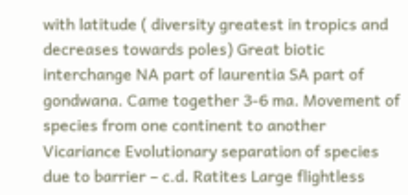with latitude ( diversity greatest in tropics and decreases towards poles) Great biotic interchange NA part of laurentia SA part of gondwana. Came together 3-6 ma. Movement of species from one continent to another Vicariance Evolutionary separation of species due to barrier – c.d. Ratites Large flightless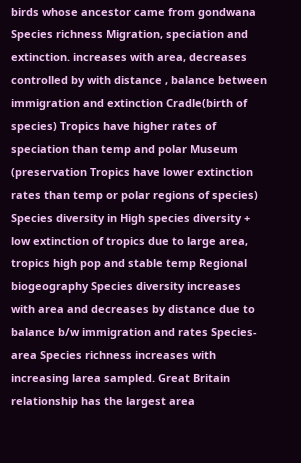birds whose ancestor came from gondwana Species richness Migration, speciation and extinction. increases with area, decreases controlled by with distance , balance between immigration and extinction Cradle(birth of species) Tropics have higher rates of speciation than temp and polar Museum (preservation Tropics have lower extinction rates than temp or polar regions of species) Species diversity in High species diversity + low extinction of tropics due to large area, tropics high pop and stable temp Regional biogeography Species diversity increases with area and decreases by distance due to balance b/w immigration and rates Species-area Species richness increases with increasing larea sampled. Great Britain relationship has the largest area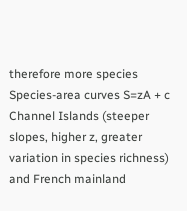therefore more species Species-area curves S=zA + c Channel Islands (steeper slopes, higher z, greater variation in species richness) and French mainland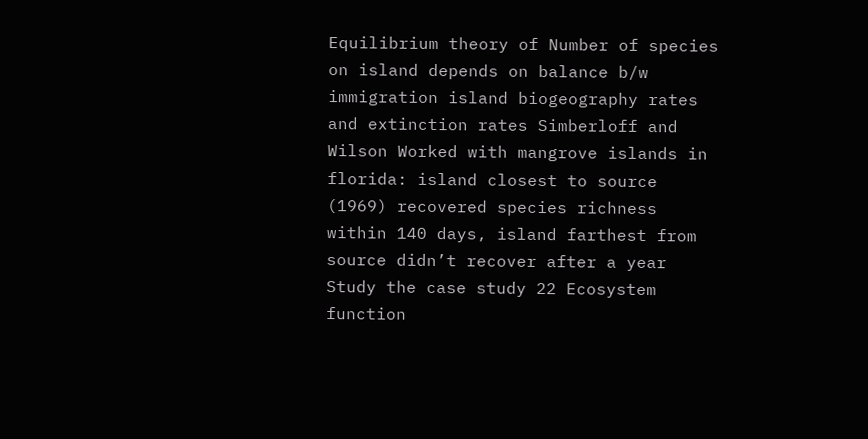Equilibrium theory of Number of species on island depends on balance b/w immigration island biogeography rates and extinction rates Simberloff and Wilson Worked with mangrove islands in florida: island closest to source (1969) recovered species richness within 140 days, island farthest from source didn’t recover after a year Study the case study 22 Ecosystem function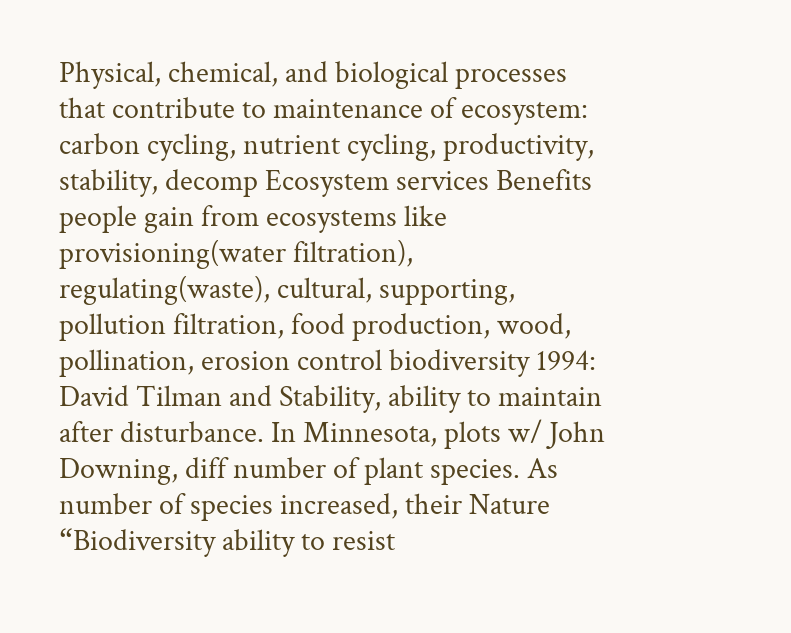Physical, chemical, and biological processes that contribute to maintenance of ecosystem: carbon cycling, nutrient cycling, productivity, stability, decomp Ecosystem services Benefits people gain from ecosystems like provisioning(water filtration), regulating(waste), cultural, supporting, pollution filtration, food production, wood, pollination, erosion control biodiversity 1994: David Tilman and Stability, ability to maintain after disturbance. In Minnesota, plots w/ John Downing, diff number of plant species. As number of species increased, their Nature “Biodiversity ability to resist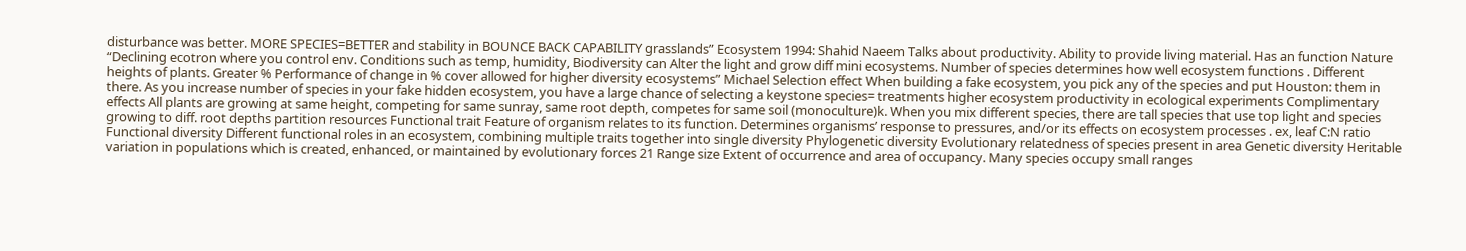disturbance was better. MORE SPECIES=BETTER and stability in BOUNCE BACK CAPABILITY grasslands” Ecosystem 1994: Shahid Naeem Talks about productivity. Ability to provide living material. Has an function Nature “Declining ecotron where you control env. Conditions such as temp, humidity, Biodiversity can Alter the light and grow diff mini ecosystems. Number of species determines how well ecosystem functions . Different heights of plants. Greater % Performance of change in % cover allowed for higher diversity ecosystems” Michael Selection effect When building a fake ecosystem, you pick any of the species and put Houston: them in there. As you increase number of species in your fake hidden ecosystem, you have a large chance of selecting a keystone species= treatments higher ecosystem productivity in ecological experiments Complimentary effects All plants are growing at same height, competing for same sunray, same root depth, competes for same soil (monoculture)k. When you mix different species, there are tall species that use top light and species growing to diff. root depths partition resources Functional trait Feature of organism relates to its function. Determines organisms’ response to pressures, and/or its effects on ecosystem processes . ex, leaf C:N ratio Functional diversity Different functional roles in an ecosystem, combining multiple traits together into single diversity Phylogenetic diversity Evolutionary relatedness of species present in area Genetic diversity Heritable variation in populations which is created, enhanced, or maintained by evolutionary forces 21 Range size Extent of occurrence and area of occupancy. Many species occupy small ranges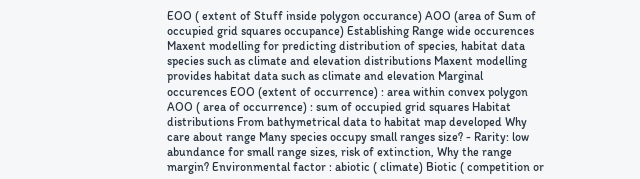EOO ( extent of Stuff inside polygon occurance) AOO (area of Sum of occupied grid squares occupance) Establishing Range wide occurences Maxent modelling for predicting distribution of species, habitat data species such as climate and elevation distributions Maxent modelling provides habitat data such as climate and elevation Marginal occurences EOO (extent of occurrence) : area within convex polygon AOO ( area of occurrence) : sum of occupied grid squares Habitat distributions From bathymetrical data to habitat map developed Why care about range Many species occupy small ranges size? - Rarity: low abundance for small range sizes, risk of extinction, Why the range margin? Environmental factor : abiotic ( climate) Biotic ( competition or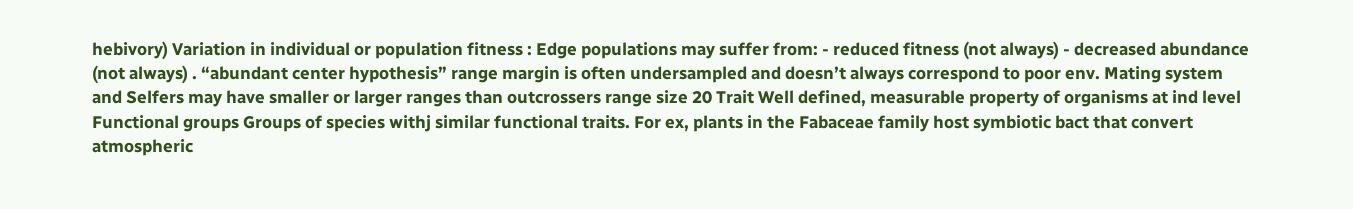hebivory) Variation in individual or population fitness : Edge populations may suffer from: - reduced fitness (not always) - decreased abundance (not always) . “abundant center hypothesis” range margin is often undersampled and doesn’t always correspond to poor env. Mating system and Selfers may have smaller or larger ranges than outcrossers range size 20 Trait Well defined, measurable property of organisms at ind level Functional groups Groups of species withj similar functional traits. For ex, plants in the Fabaceae family host symbiotic bact that convert atmospheric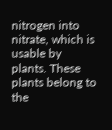nitrogen into nitrate, which is usable by plants. These plants belong to the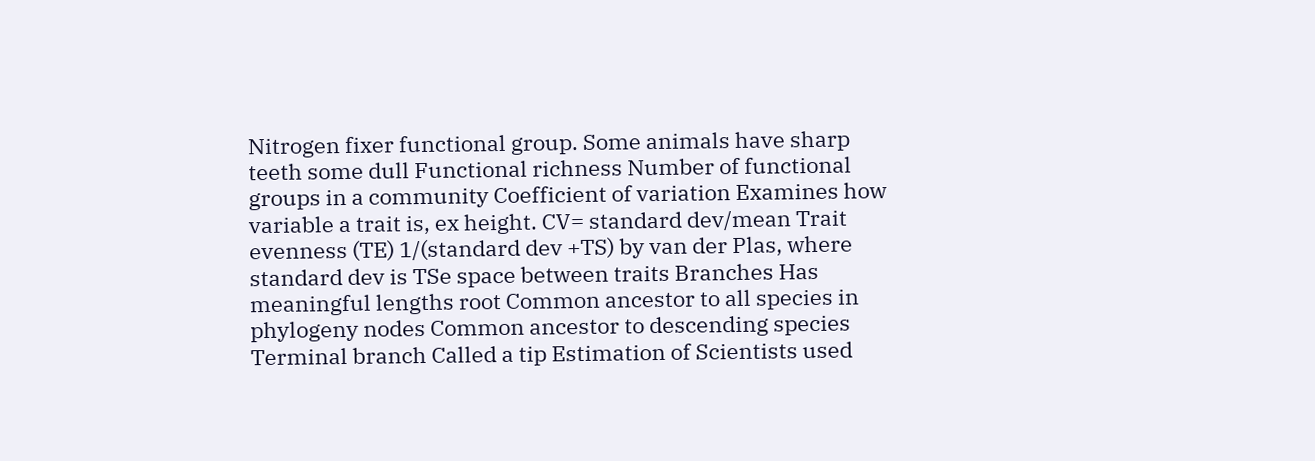Nitrogen fixer functional group. Some animals have sharp teeth some dull Functional richness Number of functional groups in a community Coefficient of variation Examines how variable a trait is, ex height. CV= standard dev/mean Trait evenness (TE) 1/(standard dev +TS) by van der Plas, where standard dev is TSe space between traits Branches Has meaningful lengths root Common ancestor to all species in phylogeny nodes Common ancestor to descending species Terminal branch Called a tip Estimation of Scientists used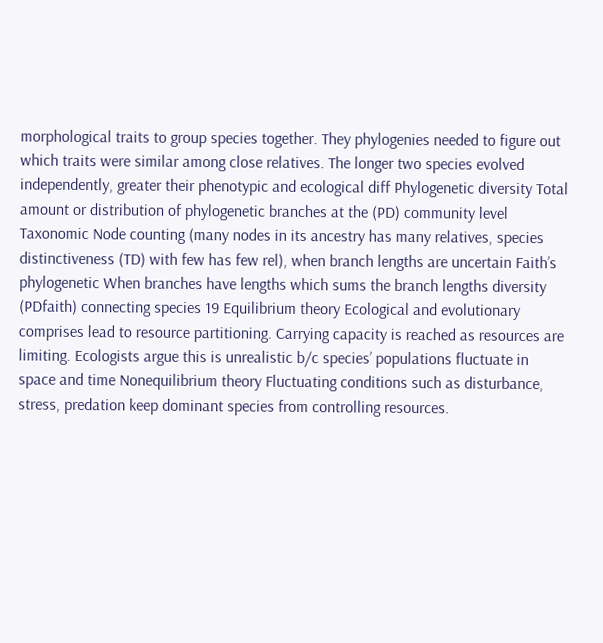morphological traits to group species together. They phylogenies needed to figure out which traits were similar among close relatives. The longer two species evolved independently, greater their phenotypic and ecological diff Phylogenetic diversity Total amount or distribution of phylogenetic branches at the (PD) community level Taxonomic Node counting (many nodes in its ancestry has many relatives, species distinctiveness (TD) with few has few rel), when branch lengths are uncertain Faith’s phylogenetic When branches have lengths which sums the branch lengths diversity (PDfaith) connecting species 19 Equilibrium theory Ecological and evolutionary comprises lead to resource partitioning. Carrying capacity is reached as resources are limiting. Ecologists argue this is unrealistic b/c species’ populations fluctuate in space and time Nonequilibrium theory Fluctuating conditions such as disturbance, stress, predation keep dominant species from controlling resources.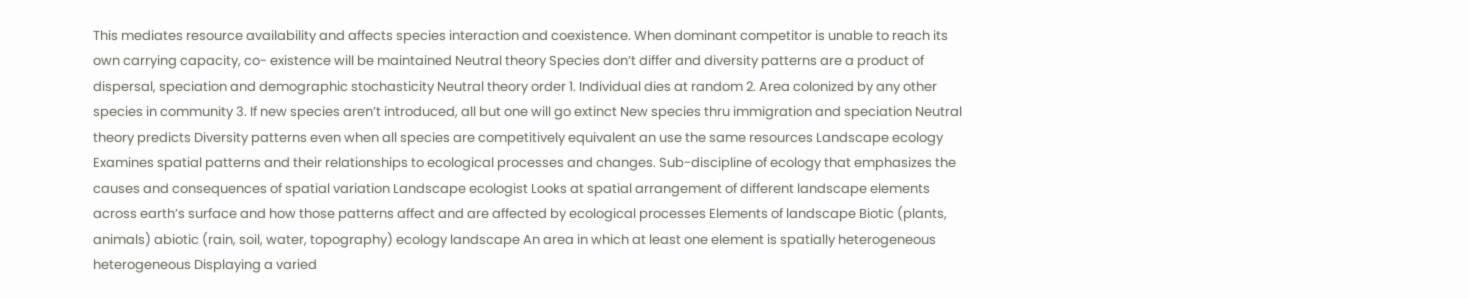This mediates resource availability and affects species interaction and coexistence. When dominant competitor is unable to reach its own carrying capacity, co- existence will be maintained Neutral theory Species don’t differ and diversity patterns are a product of dispersal, speciation and demographic stochasticity Neutral theory order 1. Individual dies at random 2. Area colonized by any other species in community 3. If new species aren’t introduced, all but one will go extinct New species thru immigration and speciation Neutral theory predicts Diversity patterns even when all species are competitively equivalent an use the same resources Landscape ecology Examines spatial patterns and their relationships to ecological processes and changes. Sub-discipline of ecology that emphasizes the causes and consequences of spatial variation Landscape ecologist Looks at spatial arrangement of different landscape elements across earth’s surface and how those patterns affect and are affected by ecological processes Elements of landscape Biotic (plants, animals) abiotic (rain, soil, water, topography) ecology landscape An area in which at least one element is spatially heterogeneous heterogeneous Displaying a varied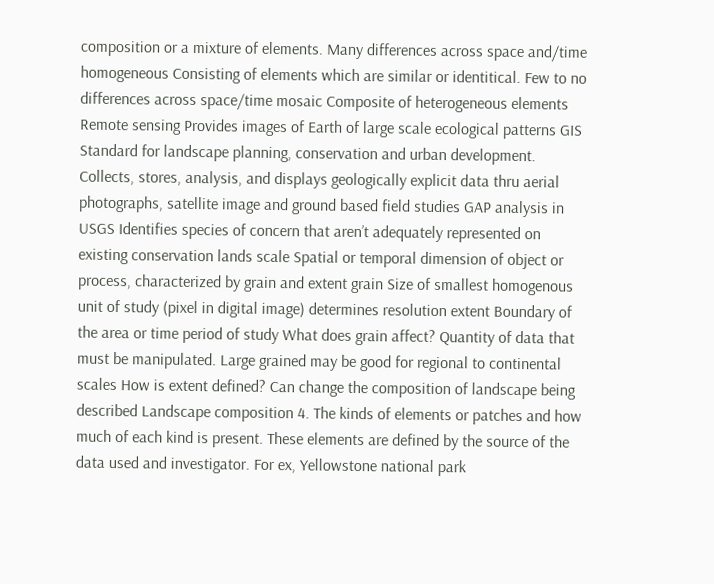composition or a mixture of elements. Many differences across space and/time homogeneous Consisting of elements which are similar or identitical. Few to no differences across space/time mosaic Composite of heterogeneous elements Remote sensing Provides images of Earth of large scale ecological patterns GIS Standard for landscape planning, conservation and urban development. Collects, stores, analysis, and displays geologically explicit data thru aerial photographs, satellite image and ground based field studies GAP analysis in USGS Identifies species of concern that aren’t adequately represented on existing conservation lands scale Spatial or temporal dimension of object or process, characterized by grain and extent grain Size of smallest homogenous unit of study (pixel in digital image) determines resolution extent Boundary of the area or time period of study What does grain affect? Quantity of data that must be manipulated. Large grained may be good for regional to continental scales How is extent defined? Can change the composition of landscape being described Landscape composition 4. The kinds of elements or patches and how much of each kind is present. These elements are defined by the source of the data used and investigator. For ex, Yellowstone national park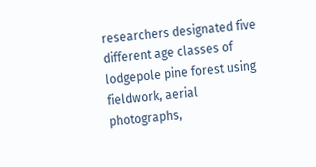researchers designated five different age classes of lodgepole pine forest using fieldwork, aerial photographs,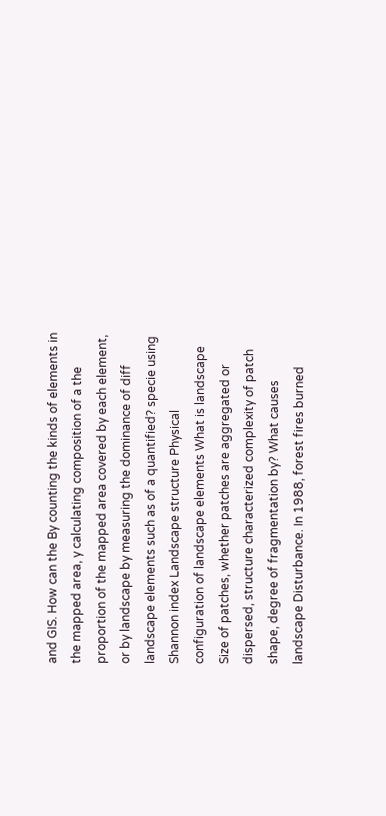and GIS. How can the By counting the kinds of elements in the mapped area, y calculating composition of a the proportion of the mapped area covered by each element, or by landscape by measuring the dominance of diff landscape elements such as of a quantified? specie using Shannon index Landscape structure Physical configuration of landscape elements What is landscape Size of patches, whether patches are aggregated or dispersed, structure characterized complexity of patch shape, degree of fragmentation by? What causes landscape Disturbance. In 1988, forest fires burned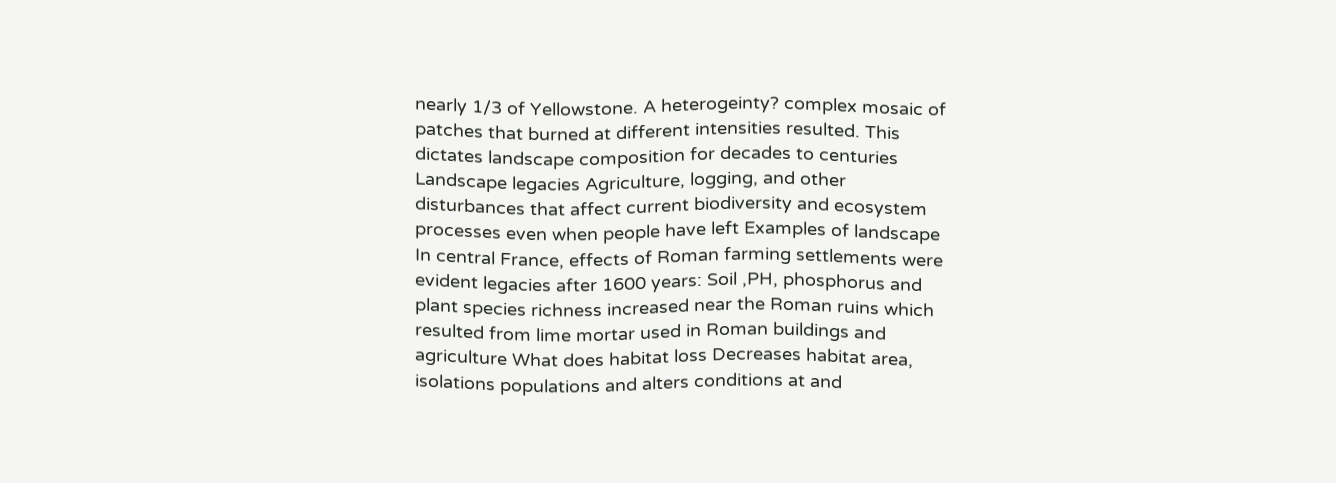nearly 1/3 of Yellowstone. A heterogeinty? complex mosaic of patches that burned at different intensities resulted. This dictates landscape composition for decades to centuries Landscape legacies Agriculture, logging, and other disturbances that affect current biodiversity and ecosystem processes even when people have left Examples of landscape In central France, effects of Roman farming settlements were evident legacies after 1600 years: Soil ,PH, phosphorus and plant species richness increased near the Roman ruins which resulted from lime mortar used in Roman buildings and agriculture What does habitat loss Decreases habitat area, isolations populations and alters conditions at and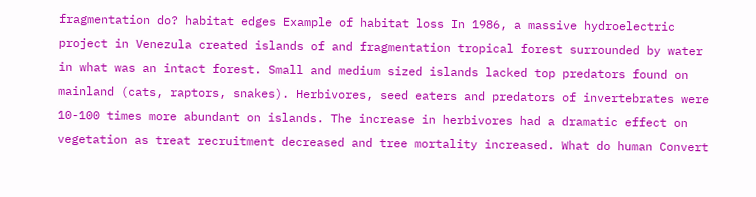fragmentation do? habitat edges Example of habitat loss In 1986, a massive hydroelectric project in Venezula created islands of and fragmentation tropical forest surrounded by water in what was an intact forest. Small and medium sized islands lacked top predators found on mainland (cats, raptors, snakes). Herbivores, seed eaters and predators of invertebrates were 10-100 times more abundant on islands. The increase in herbivores had a dramatic effect on vegetation as treat recruitment decreased and tree mortality increased. What do human Convert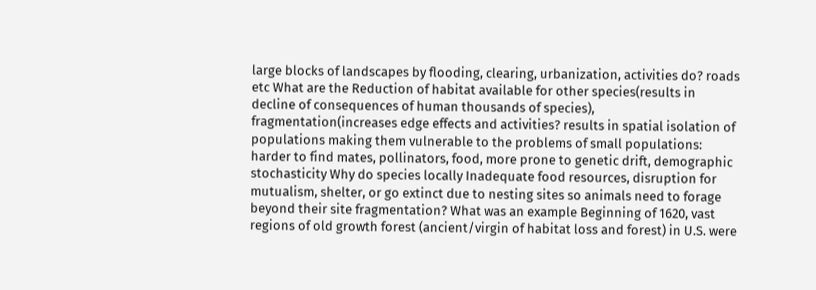large blocks of landscapes by flooding, clearing, urbanization, activities do? roads etc What are the Reduction of habitat available for other species(results in decline of consequences of human thousands of species), fragmentation(increases edge effects and activities? results in spatial isolation of populations making them vulnerable to the problems of small populations: harder to find mates, pollinators, food, more prone to genetic drift, demographic stochasticity Why do species locally Inadequate food resources, disruption for mutualism, shelter, or go extinct due to nesting sites so animals need to forage beyond their site fragmentation? What was an example Beginning of 1620, vast regions of old growth forest (ancient/virgin of habitat loss and forest) in U.S. were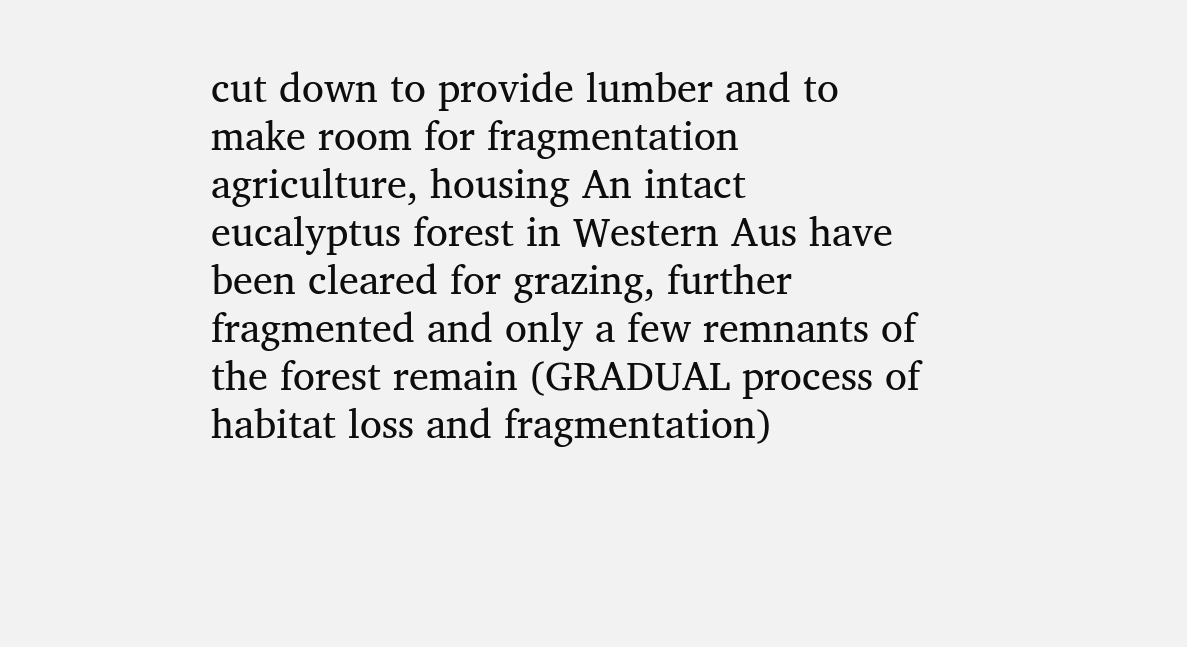cut down to provide lumber and to make room for fragmentation agriculture, housing An intact eucalyptus forest in Western Aus have been cleared for grazing, further fragmented and only a few remnants of the forest remain (GRADUAL process of habitat loss and fragmentation)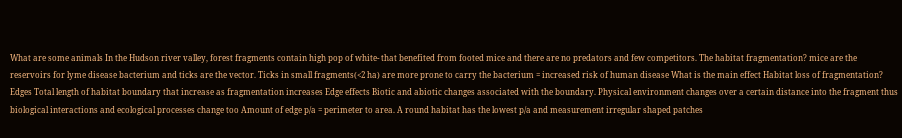What are some animals In the Hudson river valley, forest fragments contain high pop of white- that benefited from footed mice and there are no predators and few competitors. The habitat fragmentation? mice are the reservoirs for lyme disease bacterium and ticks are the vector. Ticks in small fragments(<2 ha) are more prone to carry the bacterium = increased risk of human disease What is the main effect Habitat loss of fragmentation? Edges Total length of habitat boundary that increase as fragmentation increases Edge effects Biotic and abiotic changes associated with the boundary. Physical environment changes over a certain distance into the fragment thus biological interactions and ecological processes change too Amount of edge p/a = perimeter to area. A round habitat has the lowest p/a and measurement irregular shaped patches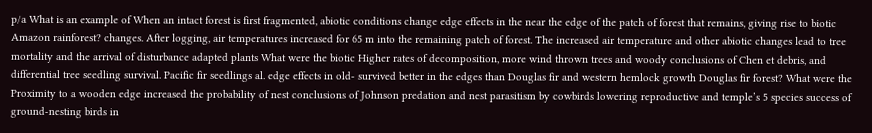p/a What is an example of When an intact forest is first fragmented, abiotic conditions change edge effects in the near the edge of the patch of forest that remains, giving rise to biotic Amazon rainforest? changes. After logging, air temperatures increased for 65 m into the remaining patch of forest. The increased air temperature and other abiotic changes lead to tree mortality and the arrival of disturbance adapted plants What were the biotic Higher rates of decomposition, more wind thrown trees and woody conclusions of Chen et debris, and differential tree seedling survival. Pacific fir seedlings al. edge effects in old- survived better in the edges than Douglas fir and western hemlock growth Douglas fir forest? What were the Proximity to a wooden edge increased the probability of nest conclusions of Johnson predation and nest parasitism by cowbirds lowering reproductive and temple’s 5 species success of ground-nesting birds in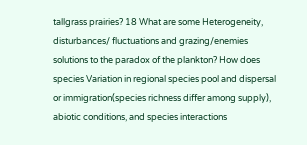tallgrass prairies? 18 What are some Heterogeneity, disturbances/ fluctuations and grazing/enemies solutions to the paradox of the plankton? How does species Variation in regional species pool and dispersal or immigration(species richness differ among supply), abiotic conditions, and species interactions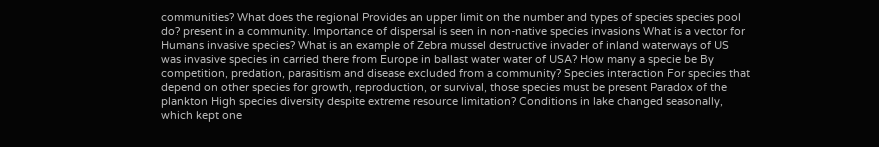communities? What does the regional Provides an upper limit on the number and types of species species pool do? present in a community. Importance of dispersal is seen in non-native species invasions What is a vector for Humans invasive species? What is an example of Zebra mussel destructive invader of inland waterways of US was invasive species in carried there from Europe in ballast water water of USA? How many a specie be By competition, predation, parasitism and disease excluded from a community? Species interaction For species that depend on other species for growth, reproduction, or survival, those species must be present Paradox of the plankton High species diversity despite extreme resource limitation? Conditions in lake changed seasonally, which kept one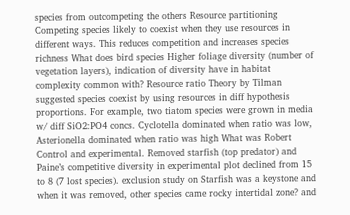species from outcompeting the others Resource partitioning Competing species likely to coexist when they use resources in different ways. This reduces competition and increases species richness What does bird species Higher foliage diversity (number of vegetation layers), indication of diversity have in habitat complexity common with? Resource ratio Theory by Tilman suggested species coexist by using resources in diff hypothesis proportions. For example, two tiatom species were grown in media w/ diff SiO2:PO4 concs. Cyclotella dominated when ratio was low, Asterionella dominated when ratio was high What was Robert Control and experimental. Removed starfish (top predator) and Paine’s competitive diversity in experimental plot declined from 15 to 8 (7 lost species). exclusion study on Starfish was a keystone and when it was removed, other species came rocky intertidal zone? and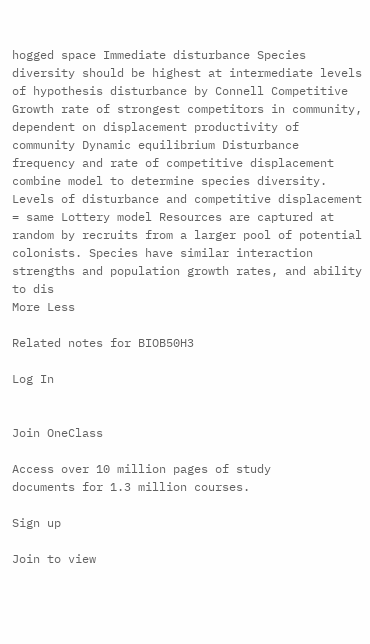hogged space Immediate disturbance Species diversity should be highest at intermediate levels of hypothesis disturbance by Connell Competitive Growth rate of strongest competitors in community, dependent on displacement productivity of community Dynamic equilibrium Disturbance frequency and rate of competitive displacement combine model to determine species diversity. Levels of disturbance and competitive displacement = same Lottery model Resources are captured at random by recruits from a larger pool of potential colonists. Species have similar interaction strengths and population growth rates, and ability to dis
More Less

Related notes for BIOB50H3

Log In


Join OneClass

Access over 10 million pages of study
documents for 1.3 million courses.

Sign up

Join to view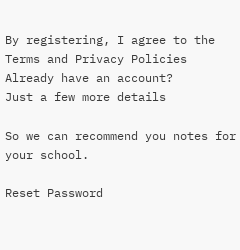By registering, I agree to the Terms and Privacy Policies
Already have an account?
Just a few more details

So we can recommend you notes for your school.

Reset Password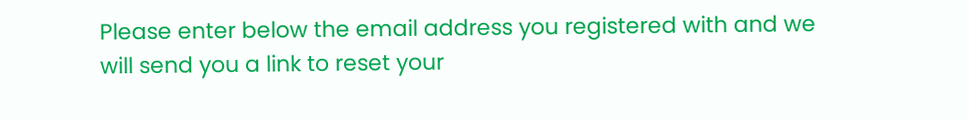Please enter below the email address you registered with and we will send you a link to reset your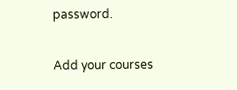password.

Add your courses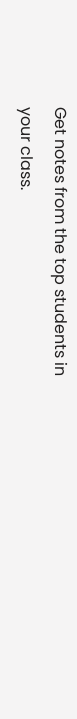Get notes from the top students in your class.